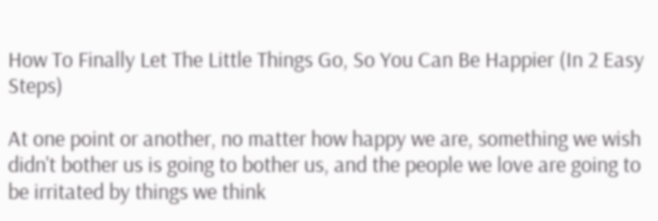How To Finally Let The Little Things Go, So You Can Be Happier (In 2 Easy Steps)

At one point or another, no matter how happy we are, something we wish didn't bother us is going to bother us, and the people we love are going to be irritated by things we think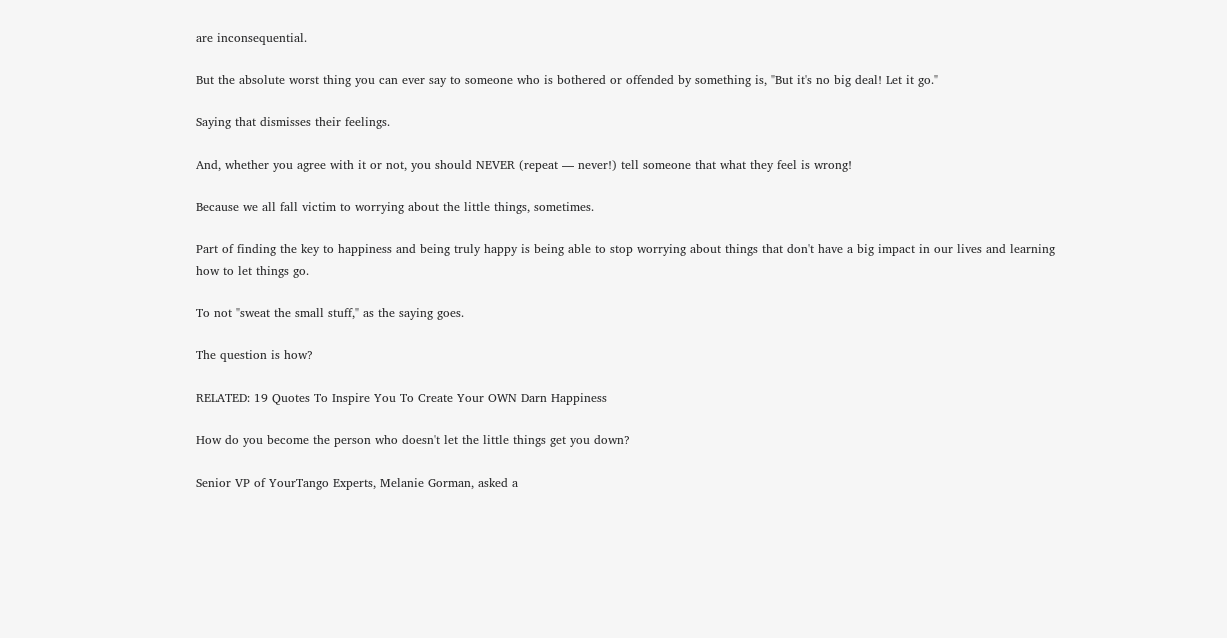are inconsequential.

But the absolute worst thing you can ever say to someone who is bothered or offended by something is, "But it's no big deal! Let it go."

Saying that dismisses their feelings.

And, whether you agree with it or not, you should NEVER (repeat — never!) tell someone that what they feel is wrong!

Because we all fall victim to worrying about the little things, sometimes.

Part of finding the key to happiness and being truly happy is being able to stop worrying about things that don't have a big impact in our lives and learning how to let things go.

To not "sweat the small stuff," as the saying goes.

The question is how?

RELATED: 19 Quotes To Inspire You To Create Your OWN Darn Happiness

How do you become the person who doesn't let the little things get you down?

Senior VP of YourTango Experts, Melanie Gorman, asked a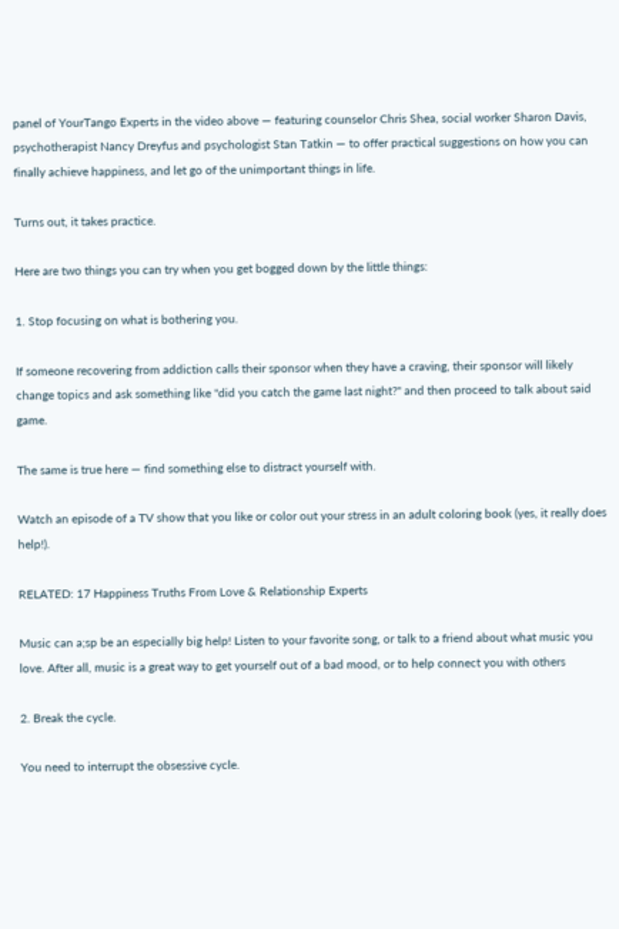panel of YourTango Experts in the video above — featuring counselor Chris Shea, social worker Sharon Davis, psychotherapist Nancy Dreyfus and psychologist Stan Tatkin — to offer practical suggestions on how you can finally achieve happiness, and let go of the unimportant things in life.

Turns out, it takes practice.

Here are two things you can try when you get bogged down by the little things:

1. Stop focusing on what is bothering you.

If someone recovering from addiction calls their sponsor when they have a craving, their sponsor will likely change topics and ask something like "did you catch the game last night?" and then proceed to talk about said game.

The same is true here — find something else to distract yourself with.

Watch an episode of a TV show that you like or color out your stress in an adult coloring book (yes, it really does help!).

RELATED: 17 Happiness Truths From Love & Relationship Experts

Music can a;sp be an especially big help! Listen to your favorite song, or talk to a friend about what music you love. After all, music is a great way to get yourself out of a bad mood, or to help connect you with others

2. Break the cycle.

You need to interrupt the obsessive cycle.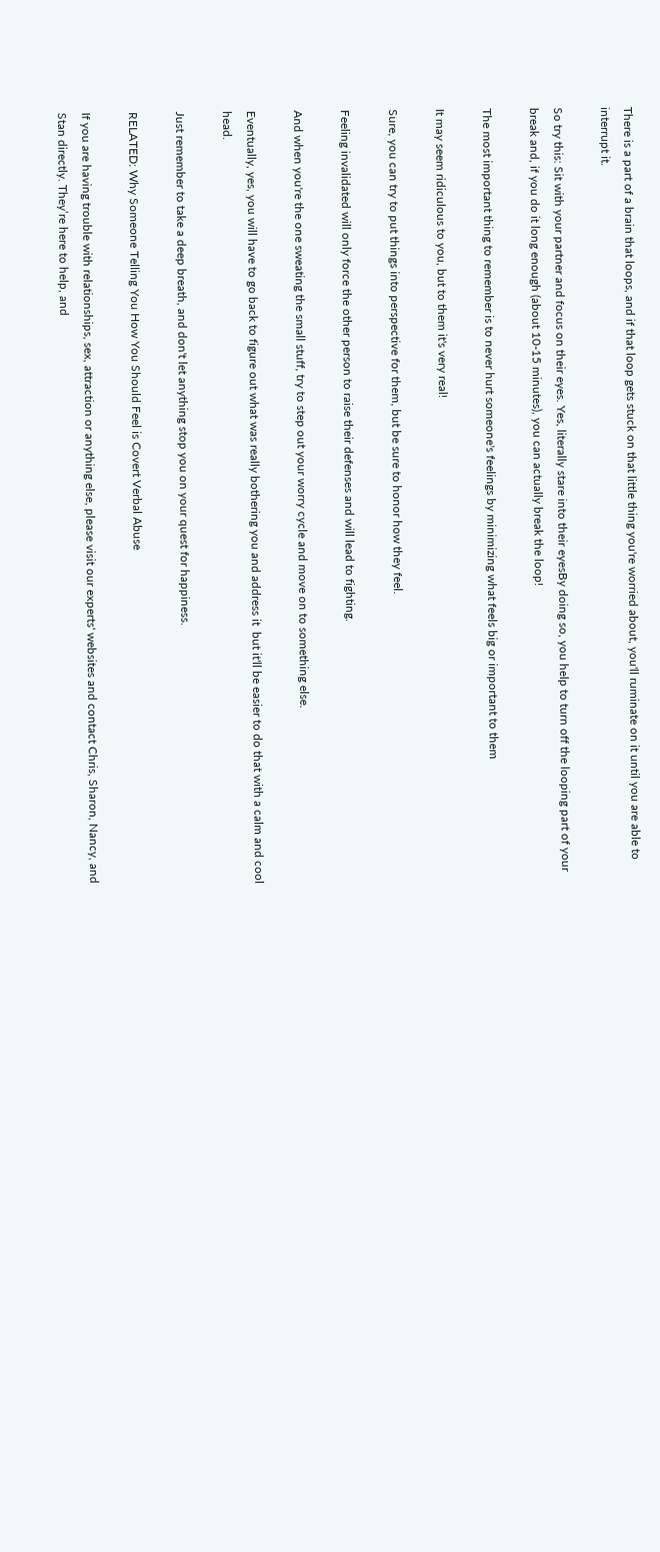There is a part of a brain that loops, and if that loop gets stuck on that little thing you're worried about, you'll ruminate on it until you are able to interrupt it.

So try this: Sit with your partner and focus on their eyes. Yes, literally stare into their eyesBy doing so, you help to turn off the looping part of your break and, if you do it long enough (about 10-15 minutes), you can actually break the loop!

The most important thing to remember is to never hurt someone's feelings by minimizing what feels big or important to them

It may seem ridiculous to you, but to them it's very real!

Sure, you can try to put things into perspective for them, but be sure to honor how they feel.

Feeling invalidated will only force the other person to raise their defenses and will lead to fighting.

And when you're the one sweating the small stuff, try to step out your worry cycle and move on to something else.

Eventually, yes, you will have to go back to figure out what was really bothering you and address it  but it'll be easier to do that with a calm and cool head.

Just remember to take a deep breath, and don't let anything stop you on your quest for happiness.

RELATED: Why Someone Telling You How You Should Feel is Covert Verbal Abuse

If you are having trouble with relationships, sex, attraction or anything else, please visit our experts' websites and contact Chris, Sharon, Nancy, and Stan directly. They’re here to help, and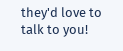they'd love to talk to you!